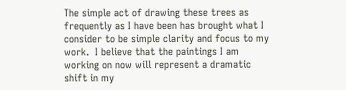The simple act of drawing these trees as frequently as I have been has brought what I consider to be simple clarity and focus to my work.  I believe that the paintings I am working on now will represent a dramatic shift in my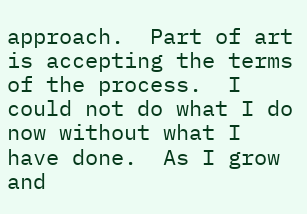approach.  Part of art is accepting the terms of the process.  I could not do what I do now without what I have done.  As I grow and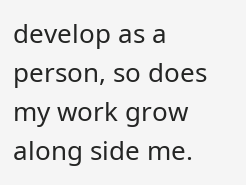develop as a person, so does my work grow along side me.